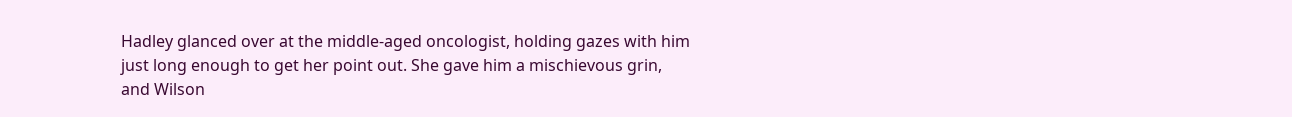Hadley glanced over at the middle-aged oncologist, holding gazes with him just long enough to get her point out. She gave him a mischievous grin, and Wilson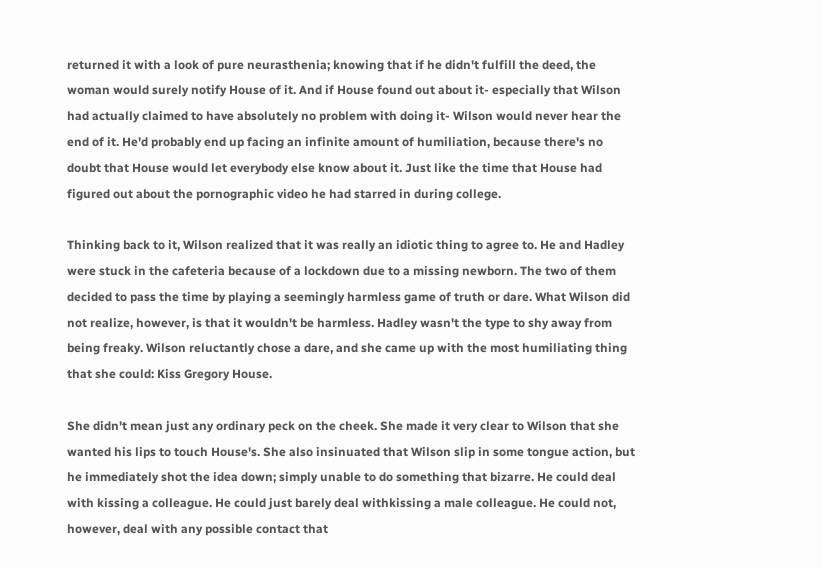returned it with a look of pure neurasthenia; knowing that if he didn't fulfill the deed, the woman would surely notify House of it. And if House found out about it- especially that Wilson had actually claimed to have absolutely no problem with doing it- Wilson would never hear the end of it. He'd probably end up facing an infinite amount of humiliation, because there's no doubt that House would let everybody else know about it. Just like the time that House had figured out about the pornographic video he had starred in during college.

Thinking back to it, Wilson realized that it was really an idiotic thing to agree to. He and Hadley were stuck in the cafeteria because of a lockdown due to a missing newborn. The two of them decided to pass the time by playing a seemingly harmless game of truth or dare. What Wilson did not realize, however, is that it wouldn't be harmless. Hadley wasn't the type to shy away from being freaky. Wilson reluctantly chose a dare, and she came up with the most humiliating thing that she could: Kiss Gregory House.

She didn't mean just any ordinary peck on the cheek. She made it very clear to Wilson that she wanted his lips to touch House's. She also insinuated that Wilson slip in some tongue action, but he immediately shot the idea down; simply unable to do something that bizarre. He could deal with kissing a colleague. He could just barely deal withkissing a male colleague. He could not, however, deal with any possible contact that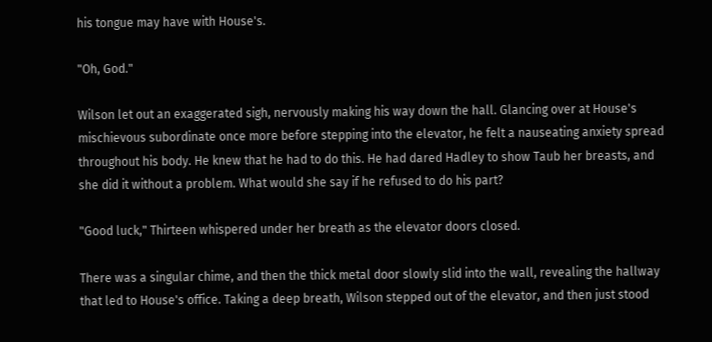his tongue may have with House's.

"Oh, God."

Wilson let out an exaggerated sigh, nervously making his way down the hall. Glancing over at House's mischievous subordinate once more before stepping into the elevator, he felt a nauseating anxiety spread throughout his body. He knew that he had to do this. He had dared Hadley to show Taub her breasts, and she did it without a problem. What would she say if he refused to do his part?

"Good luck," Thirteen whispered under her breath as the elevator doors closed.

There was a singular chime, and then the thick metal door slowly slid into the wall, revealing the hallway that led to House's office. Taking a deep breath, Wilson stepped out of the elevator, and then just stood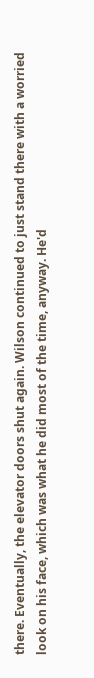there. Eventually, the elevator doors shut again. Wilson continued to just stand there with a worried look on his face, which was what he did most of the time, anyway. He'd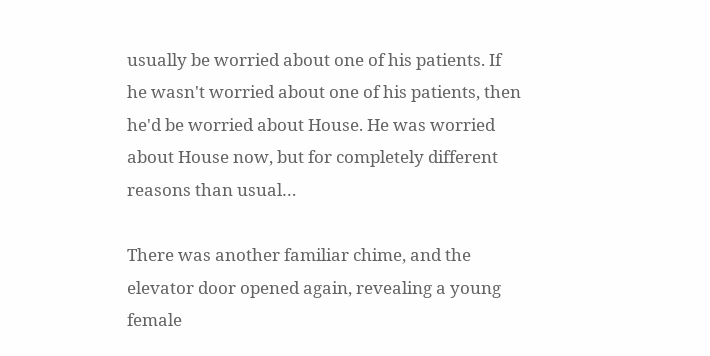usually be worried about one of his patients. If he wasn't worried about one of his patients, then he'd be worried about House. He was worried about House now, but for completely different reasons than usual…

There was another familiar chime, and the elevator door opened again, revealing a young female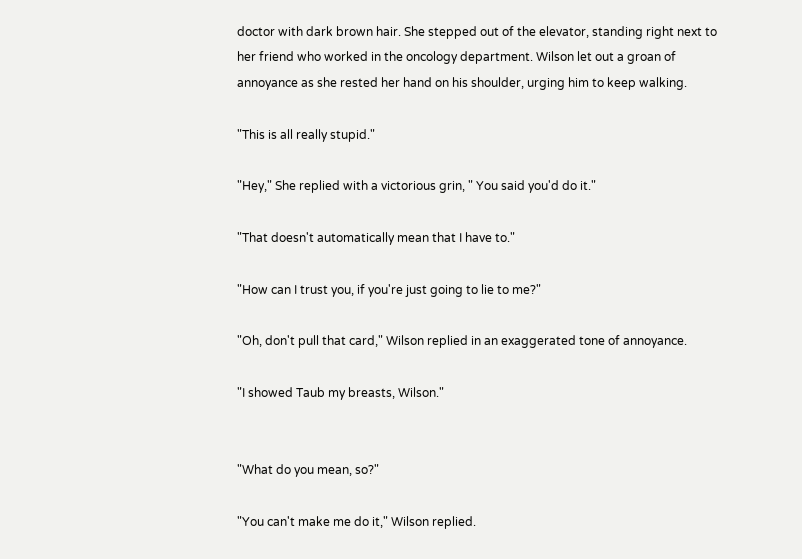doctor with dark brown hair. She stepped out of the elevator, standing right next to her friend who worked in the oncology department. Wilson let out a groan of annoyance as she rested her hand on his shoulder, urging him to keep walking.

"This is all really stupid."

"Hey," She replied with a victorious grin, " You said you'd do it."

"That doesn't automatically mean that I have to."

"How can I trust you, if you're just going to lie to me?"

"Oh, don't pull that card," Wilson replied in an exaggerated tone of annoyance.

"I showed Taub my breasts, Wilson."


"What do you mean, so?"

"You can't make me do it," Wilson replied.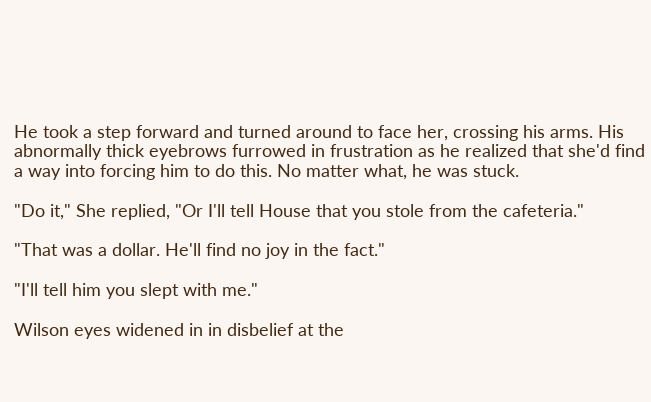He took a step forward and turned around to face her, crossing his arms. His abnormally thick eyebrows furrowed in frustration as he realized that she'd find a way into forcing him to do this. No matter what, he was stuck.

"Do it," She replied, "Or I'll tell House that you stole from the cafeteria."

"That was a dollar. He'll find no joy in the fact."

"I'll tell him you slept with me."

Wilson eyes widened in in disbelief at the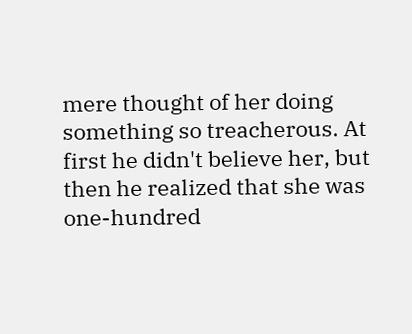mere thought of her doing something so treacherous. At first he didn't believe her, but then he realized that she was one-hundred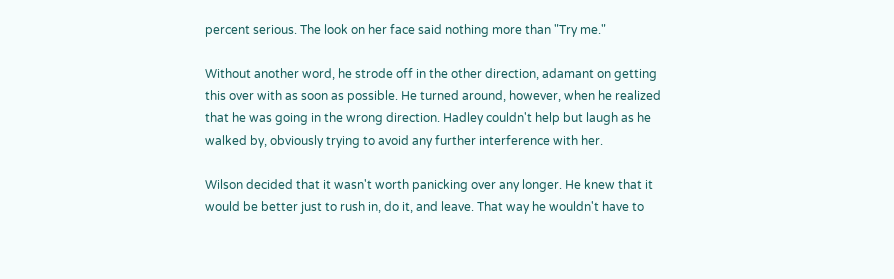percent serious. The look on her face said nothing more than "Try me."

Without another word, he strode off in the other direction, adamant on getting this over with as soon as possible. He turned around, however, when he realized that he was going in the wrong direction. Hadley couldn't help but laugh as he walked by, obviously trying to avoid any further interference with her.

Wilson decided that it wasn't worth panicking over any longer. He knew that it would be better just to rush in, do it, and leave. That way he wouldn't have to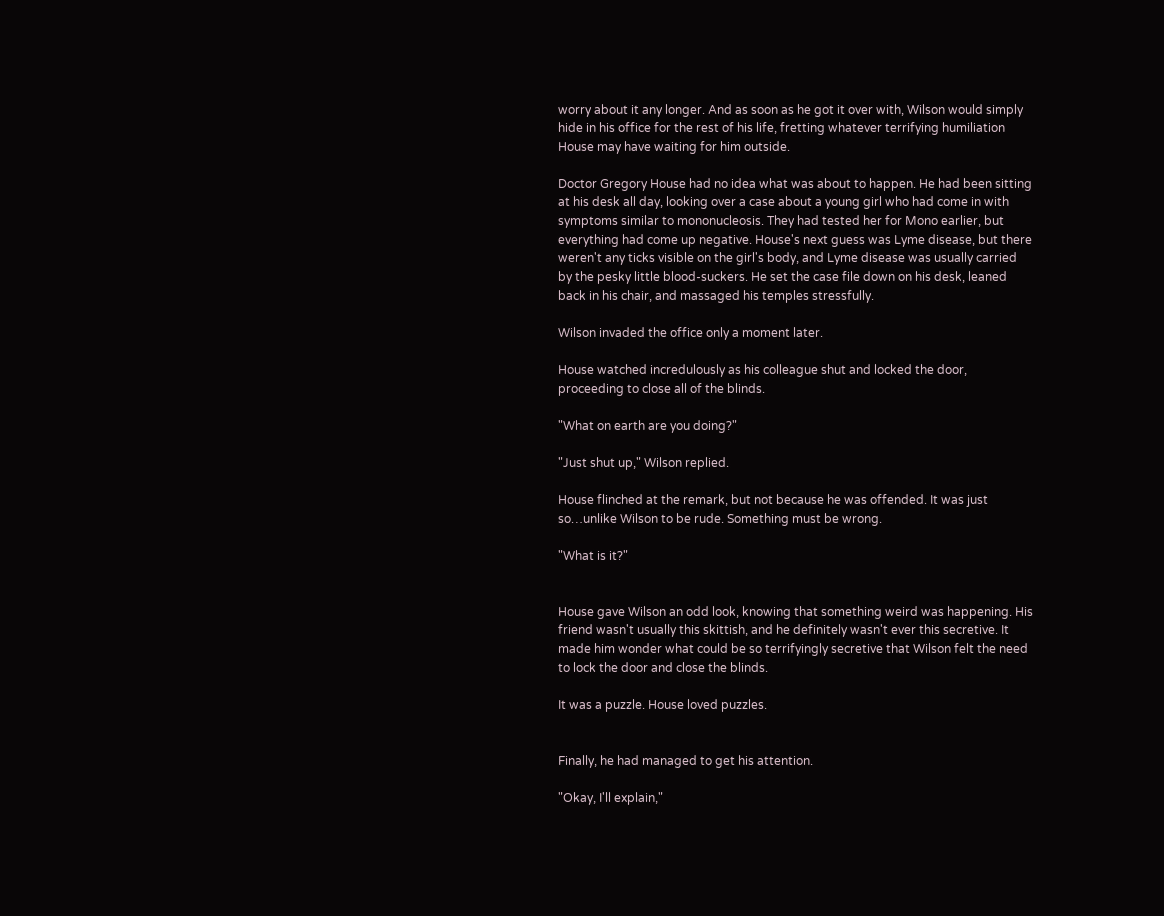worry about it any longer. And as soon as he got it over with, Wilson would simply hide in his office for the rest of his life, fretting whatever terrifying humiliation House may have waiting for him outside.

Doctor Gregory House had no idea what was about to happen. He had been sitting at his desk all day, looking over a case about a young girl who had come in with symptoms similar to mononucleosis. They had tested her for Mono earlier, but everything had come up negative. House's next guess was Lyme disease, but there weren't any ticks visible on the girl's body, and Lyme disease was usually carried by the pesky little blood-suckers. He set the case file down on his desk, leaned back in his chair, and massaged his temples stressfully.

Wilson invaded the office only a moment later.

House watched incredulously as his colleague shut and locked the door, proceeding to close all of the blinds.

"What on earth are you doing?"

"Just shut up," Wilson replied.

House flinched at the remark, but not because he was offended. It was just so…unlike Wilson to be rude. Something must be wrong.

"What is it?"


House gave Wilson an odd look, knowing that something weird was happening. His friend wasn't usually this skittish, and he definitely wasn't ever this secretive. It made him wonder what could be so terrifyingly secretive that Wilson felt the need to lock the door and close the blinds.

It was a puzzle. House loved puzzles.


Finally, he had managed to get his attention.

"Okay, I'll explain,"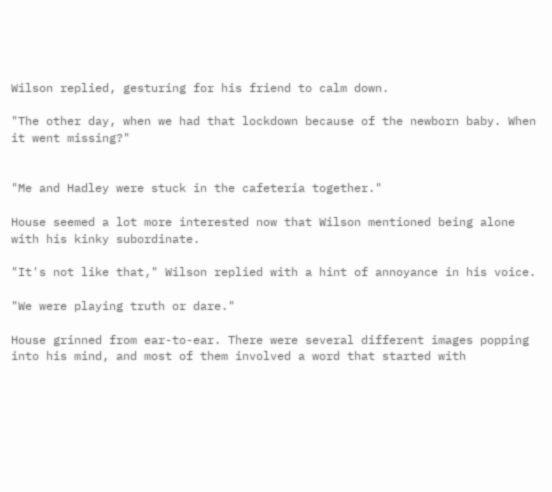Wilson replied, gesturing for his friend to calm down.

"The other day, when we had that lockdown because of the newborn baby. When it went missing?"


"Me and Hadley were stuck in the cafeteria together."

House seemed a lot more interested now that Wilson mentioned being alone with his kinky subordinate.

"It's not like that," Wilson replied with a hint of annoyance in his voice.

"We were playing truth or dare."

House grinned from ear-to-ear. There were several different images popping into his mind, and most of them involved a word that started with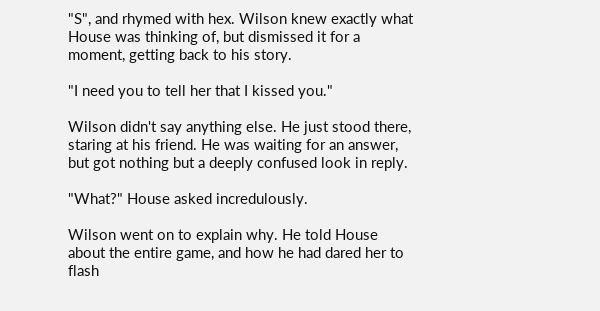"S", and rhymed with hex. Wilson knew exactly what House was thinking of, but dismissed it for a moment, getting back to his story.

"I need you to tell her that I kissed you."

Wilson didn't say anything else. He just stood there, staring at his friend. He was waiting for an answer, but got nothing but a deeply confused look in reply.

"What?" House asked incredulously.

Wilson went on to explain why. He told House about the entire game, and how he had dared her to flash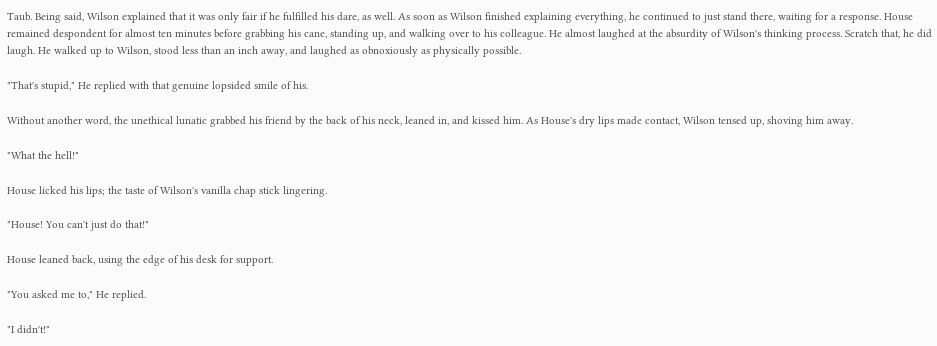Taub. Being said, Wilson explained that it was only fair if he fulfilled his dare, as well. As soon as Wilson finished explaining everything, he continued to just stand there, waiting for a response. House remained despondent for almost ten minutes before grabbing his cane, standing up, and walking over to his colleague. He almost laughed at the absurdity of Wilson's thinking process. Scratch that, he did laugh. He walked up to Wilson, stood less than an inch away, and laughed as obnoxiously as physically possible.

"That's stupid," He replied with that genuine lopsided smile of his.

Without another word, the unethical lunatic grabbed his friend by the back of his neck, leaned in, and kissed him. As House's dry lips made contact, Wilson tensed up, shoving him away.

"What the hell!"

House licked his lips; the taste of Wilson's vanilla chap stick lingering.

"House! You can't just do that!"

House leaned back, using the edge of his desk for support.

"You asked me to," He replied.

"I didn't!"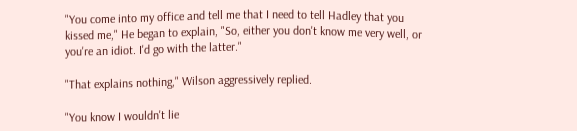"You come into my office and tell me that I need to tell Hadley that you kissed me," He began to explain, "So, either you don't know me very well, or you're an idiot. I'd go with the latter."

"That explains nothing," Wilson aggressively replied.

"You know I wouldn't lie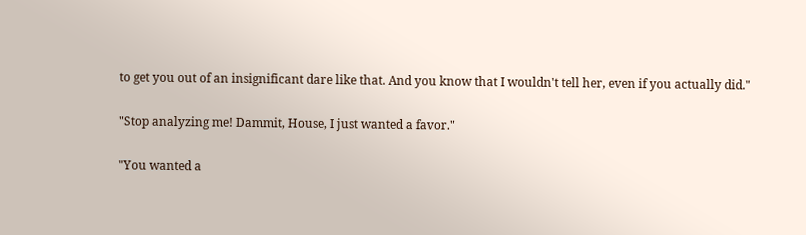to get you out of an insignificant dare like that. And you know that I wouldn't tell her, even if you actually did."

"Stop analyzing me! Dammit, House, I just wanted a favor."

"You wanted a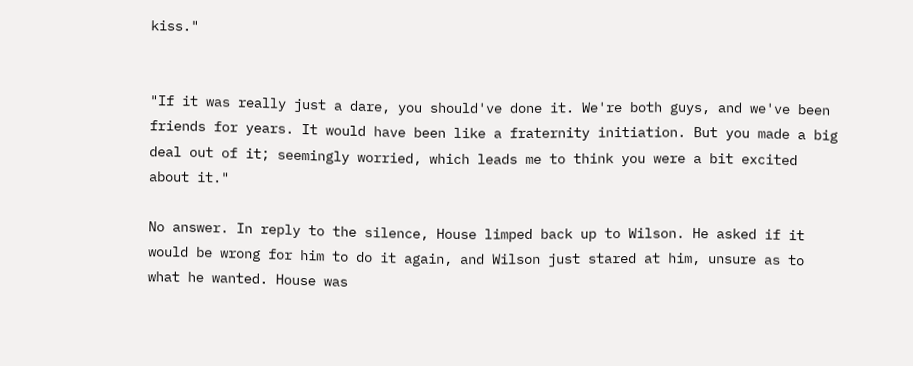kiss."


"If it was really just a dare, you should've done it. We're both guys, and we've been friends for years. It would have been like a fraternity initiation. But you made a big deal out of it; seemingly worried, which leads me to think you were a bit excited about it."

No answer. In reply to the silence, House limped back up to Wilson. He asked if it would be wrong for him to do it again, and Wilson just stared at him, unsure as to what he wanted. House was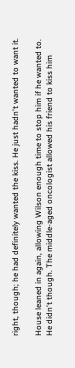right, though; he had definitely wanted the kiss. He just hadn't wanted to want it.

House leaned in again, allowing Wilson enough time to stop him if he wanted to. He didn't though. The middle-aged oncologist allowed his friend to kiss him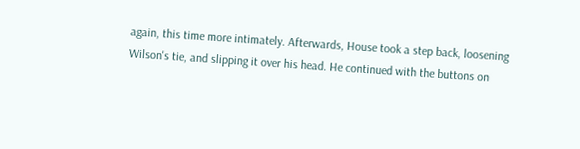again, this time more intimately. Afterwards, House took a step back, loosening Wilson's tie, and slipping it over his head. He continued with the buttons on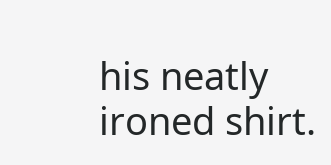his neatly ironed shirt.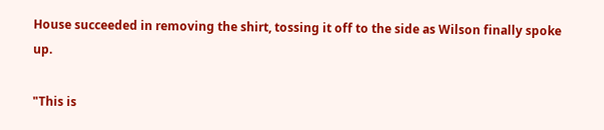House succeeded in removing the shirt, tossing it off to the side as Wilson finally spoke up.

"This is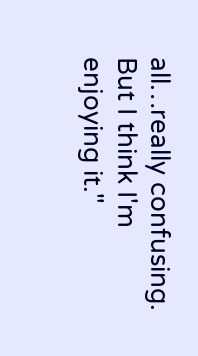all…really confusing. But I think I'm enjoying it."